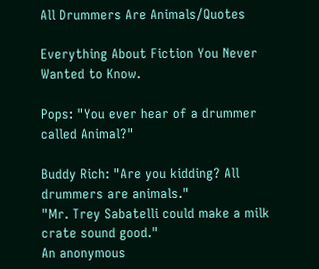All Drummers Are Animals/Quotes

Everything About Fiction You Never Wanted to Know.

Pops: "You ever hear of a drummer called Animal?"

Buddy Rich: "Are you kidding? All drummers are animals."
"Mr. Trey Sabatelli could make a milk crate sound good."
An anonymous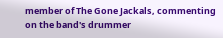member of The Gone Jackals, commenting on the band's drummer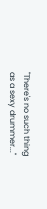"There's no such thing as a sexy drummer..."